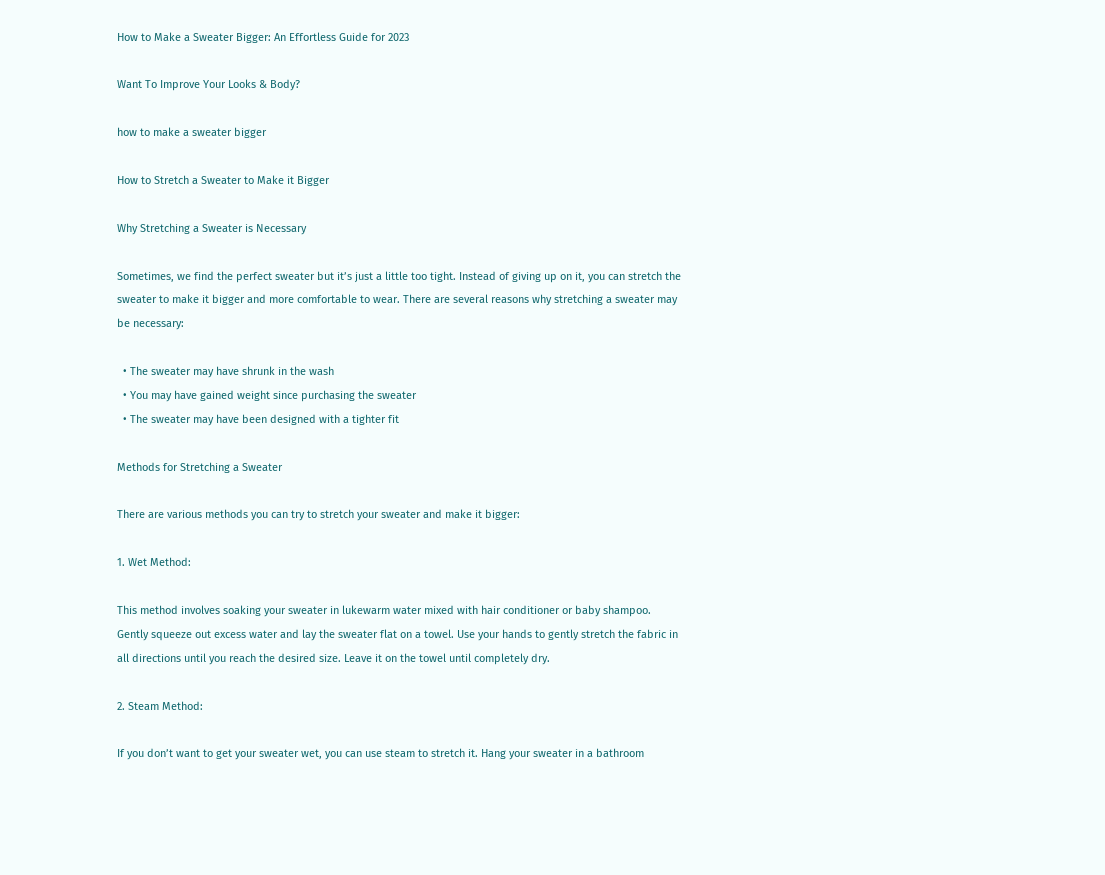How to Make a Sweater Bigger: An Effortless Guide for 2023

Want To Improve Your Looks & Body?

how to make a sweater bigger

How to Stretch a Sweater to Make it Bigger

Why Stretching a Sweater is Necessary

Sometimes, we find the perfect sweater but it’s just a little too tight. Instead of giving up on it, you can stretch the sweater to make it bigger and more comfortable to wear. There are several reasons why stretching a sweater may be necessary:

  • The sweater may have shrunk in the wash
  • You may have gained weight since purchasing the sweater
  • The sweater may have been designed with a tighter fit

Methods for Stretching a Sweater

There are various methods you can try to stretch your sweater and make it bigger:

1. Wet Method:

This method involves soaking your sweater in lukewarm water mixed with hair conditioner or baby shampoo. Gently squeeze out excess water and lay the sweater flat on a towel. Use your hands to gently stretch the fabric in all directions until you reach the desired size. Leave it on the towel until completely dry.

2. Steam Method:

If you don’t want to get your sweater wet, you can use steam to stretch it. Hang your sweater in a bathroom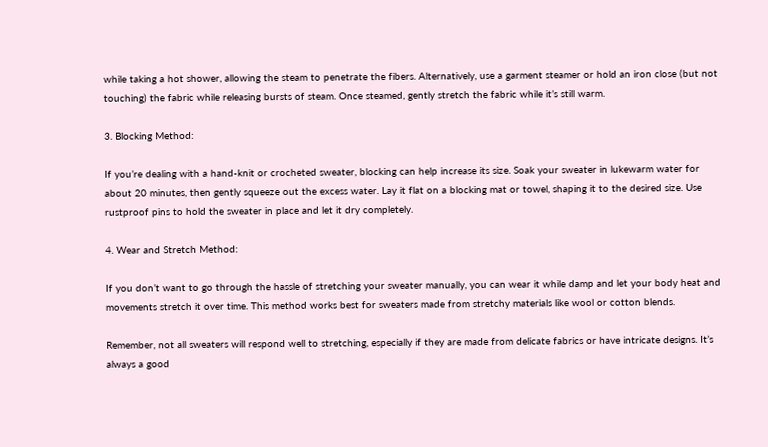while taking a hot shower, allowing the steam to penetrate the fibers. Alternatively, use a garment steamer or hold an iron close (but not touching) the fabric while releasing bursts of steam. Once steamed, gently stretch the fabric while it’s still warm.

3. Blocking Method:

If you’re dealing with a hand-knit or crocheted sweater, blocking can help increase its size. Soak your sweater in lukewarm water for about 20 minutes, then gently squeeze out the excess water. Lay it flat on a blocking mat or towel, shaping it to the desired size. Use rustproof pins to hold the sweater in place and let it dry completely.

4. Wear and Stretch Method:

If you don’t want to go through the hassle of stretching your sweater manually, you can wear it while damp and let your body heat and movements stretch it over time. This method works best for sweaters made from stretchy materials like wool or cotton blends.

Remember, not all sweaters will respond well to stretching, especially if they are made from delicate fabrics or have intricate designs. It’s always a good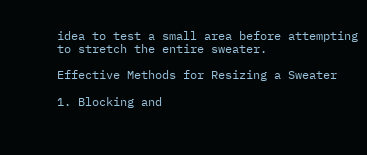idea to test a small area before attempting to stretch the entire sweater.

Effective Methods for Resizing a Sweater

1. Blocking and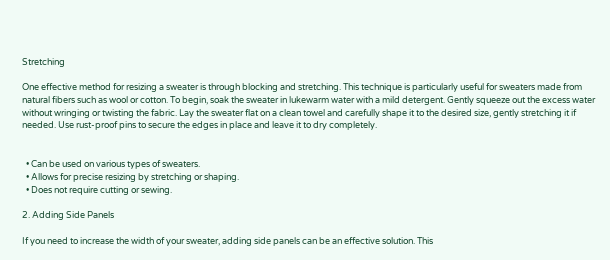Stretching

One effective method for resizing a sweater is through blocking and stretching. This technique is particularly useful for sweaters made from natural fibers such as wool or cotton. To begin, soak the sweater in lukewarm water with a mild detergent. Gently squeeze out the excess water without wringing or twisting the fabric. Lay the sweater flat on a clean towel and carefully shape it to the desired size, gently stretching it if needed. Use rust-proof pins to secure the edges in place and leave it to dry completely.


  • Can be used on various types of sweaters.
  • Allows for precise resizing by stretching or shaping.
  • Does not require cutting or sewing.

2. Adding Side Panels

If you need to increase the width of your sweater, adding side panels can be an effective solution. This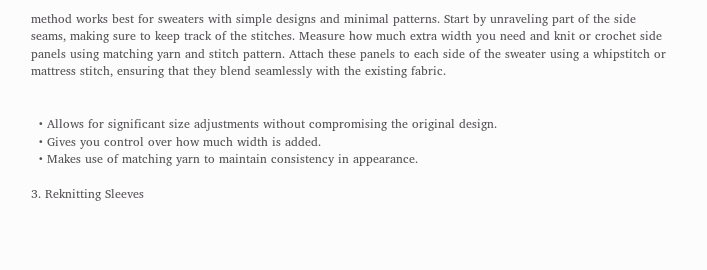method works best for sweaters with simple designs and minimal patterns. Start by unraveling part of the side seams, making sure to keep track of the stitches. Measure how much extra width you need and knit or crochet side panels using matching yarn and stitch pattern. Attach these panels to each side of the sweater using a whipstitch or mattress stitch, ensuring that they blend seamlessly with the existing fabric.


  • Allows for significant size adjustments without compromising the original design.
  • Gives you control over how much width is added.
  • Makes use of matching yarn to maintain consistency in appearance.

3. Reknitting Sleeves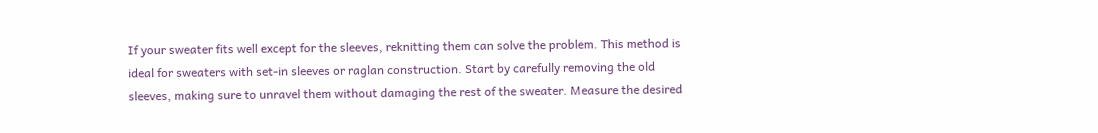If your sweater fits well except for the sleeves, reknitting them can solve the problem. This method is ideal for sweaters with set-in sleeves or raglan construction. Start by carefully removing the old sleeves, making sure to unravel them without damaging the rest of the sweater. Measure the desired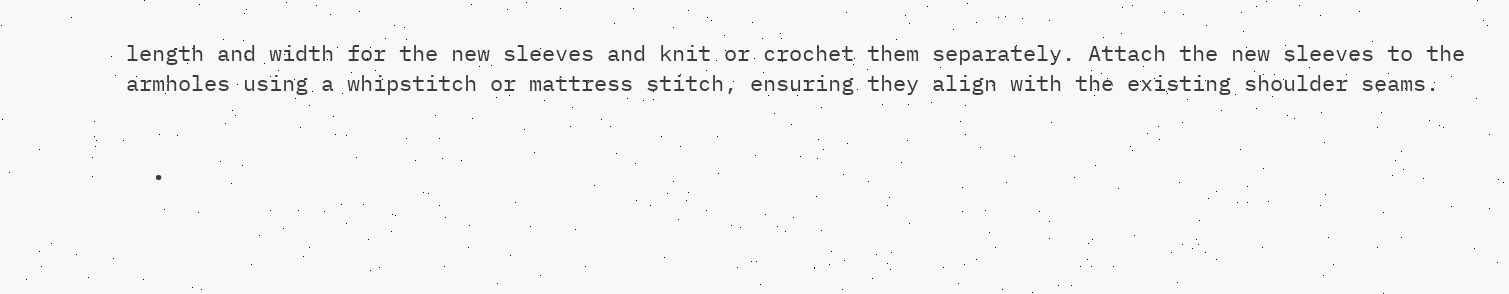length and width for the new sleeves and knit or crochet them separately. Attach the new sleeves to the armholes using a whipstitch or mattress stitch, ensuring they align with the existing shoulder seams.


  •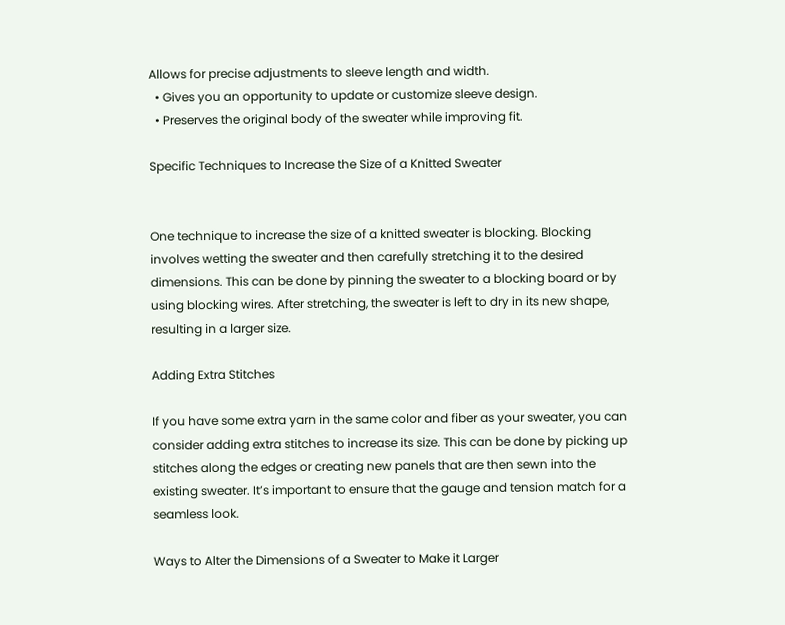Allows for precise adjustments to sleeve length and width.
  • Gives you an opportunity to update or customize sleeve design.
  • Preserves the original body of the sweater while improving fit.

Specific Techniques to Increase the Size of a Knitted Sweater


One technique to increase the size of a knitted sweater is blocking. Blocking involves wetting the sweater and then carefully stretching it to the desired dimensions. This can be done by pinning the sweater to a blocking board or by using blocking wires. After stretching, the sweater is left to dry in its new shape, resulting in a larger size.

Adding Extra Stitches

If you have some extra yarn in the same color and fiber as your sweater, you can consider adding extra stitches to increase its size. This can be done by picking up stitches along the edges or creating new panels that are then sewn into the existing sweater. It’s important to ensure that the gauge and tension match for a seamless look.

Ways to Alter the Dimensions of a Sweater to Make it Larger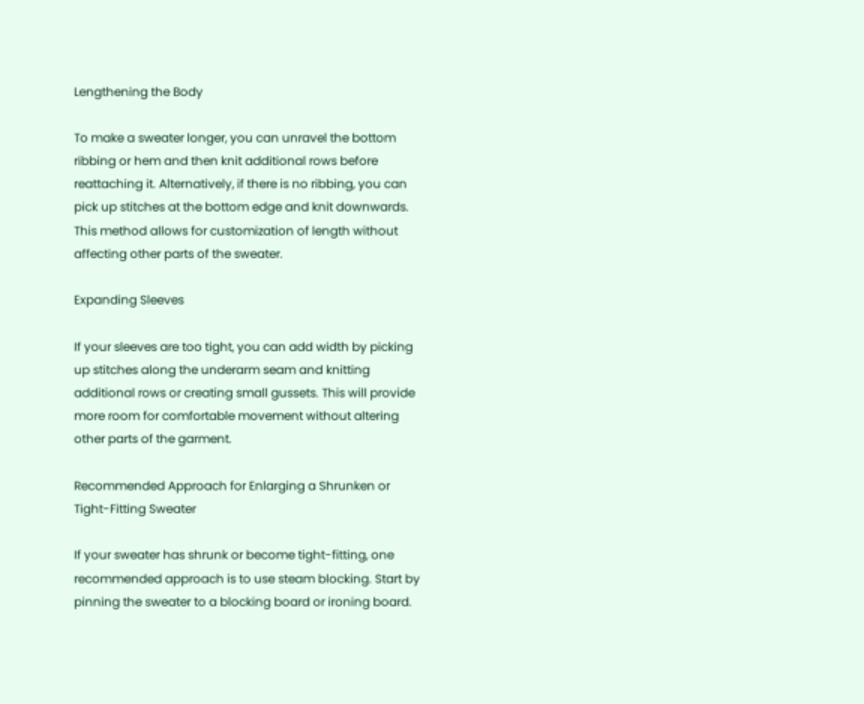Lengthening the Body

To make a sweater longer, you can unravel the bottom ribbing or hem and then knit additional rows before reattaching it. Alternatively, if there is no ribbing, you can pick up stitches at the bottom edge and knit downwards. This method allows for customization of length without affecting other parts of the sweater.

Expanding Sleeves

If your sleeves are too tight, you can add width by picking up stitches along the underarm seam and knitting additional rows or creating small gussets. This will provide more room for comfortable movement without altering other parts of the garment.

Recommended Approach for Enlarging a Shrunken or Tight-Fitting Sweater

If your sweater has shrunk or become tight-fitting, one recommended approach is to use steam blocking. Start by pinning the sweater to a blocking board or ironing board.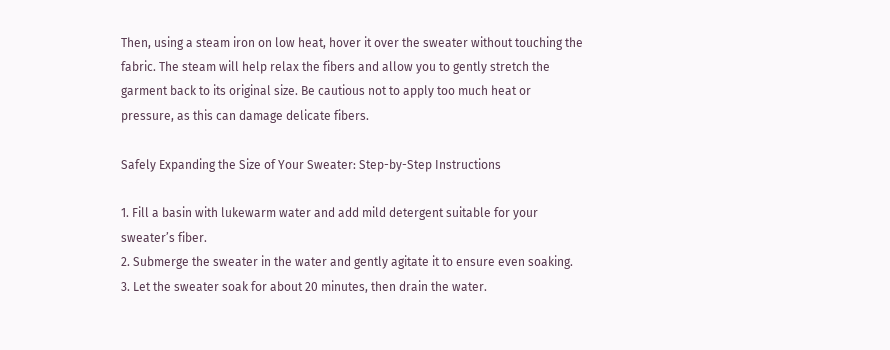Then, using a steam iron on low heat, hover it over the sweater without touching the fabric. The steam will help relax the fibers and allow you to gently stretch the garment back to its original size. Be cautious not to apply too much heat or pressure, as this can damage delicate fibers.

Safely Expanding the Size of Your Sweater: Step-by-Step Instructions

1. Fill a basin with lukewarm water and add mild detergent suitable for your sweater’s fiber.
2. Submerge the sweater in the water and gently agitate it to ensure even soaking.
3. Let the sweater soak for about 20 minutes, then drain the water.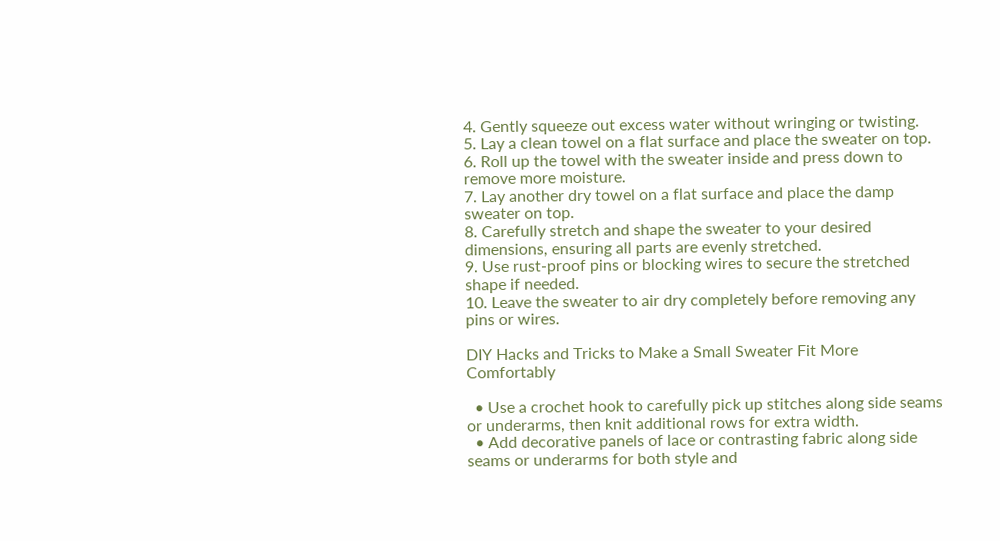4. Gently squeeze out excess water without wringing or twisting.
5. Lay a clean towel on a flat surface and place the sweater on top.
6. Roll up the towel with the sweater inside and press down to remove more moisture.
7. Lay another dry towel on a flat surface and place the damp sweater on top.
8. Carefully stretch and shape the sweater to your desired dimensions, ensuring all parts are evenly stretched.
9. Use rust-proof pins or blocking wires to secure the stretched shape if needed.
10. Leave the sweater to air dry completely before removing any pins or wires.

DIY Hacks and Tricks to Make a Small Sweater Fit More Comfortably

  • Use a crochet hook to carefully pick up stitches along side seams or underarms, then knit additional rows for extra width.
  • Add decorative panels of lace or contrasting fabric along side seams or underarms for both style and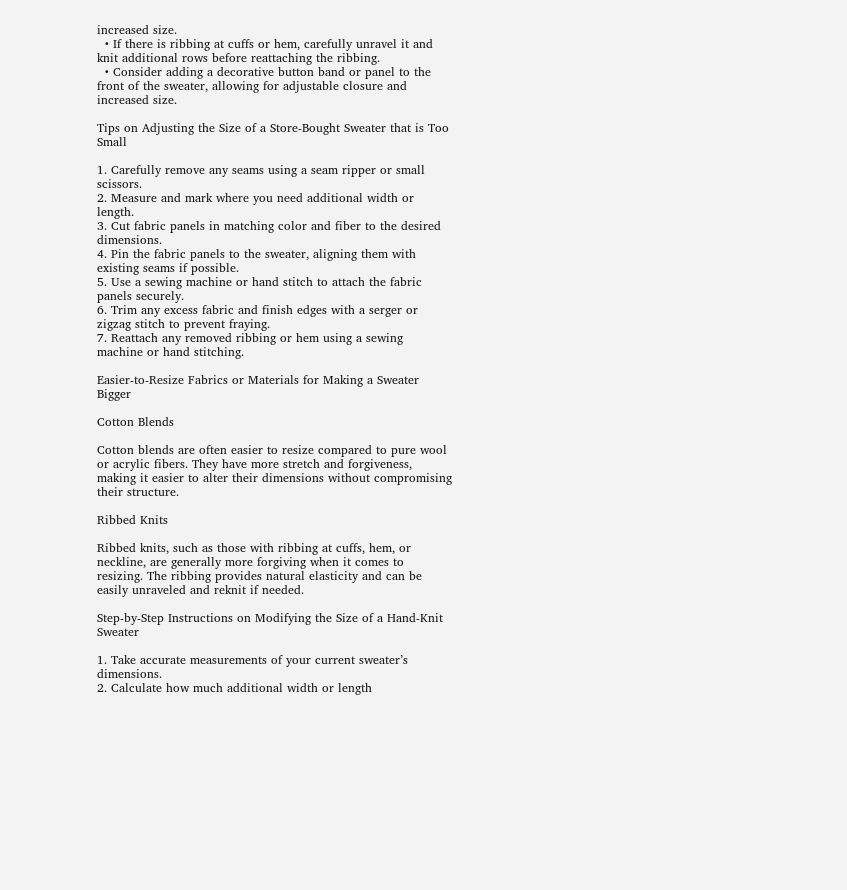increased size.
  • If there is ribbing at cuffs or hem, carefully unravel it and knit additional rows before reattaching the ribbing.
  • Consider adding a decorative button band or panel to the front of the sweater, allowing for adjustable closure and increased size.

Tips on Adjusting the Size of a Store-Bought Sweater that is Too Small

1. Carefully remove any seams using a seam ripper or small scissors.
2. Measure and mark where you need additional width or length.
3. Cut fabric panels in matching color and fiber to the desired dimensions.
4. Pin the fabric panels to the sweater, aligning them with existing seams if possible.
5. Use a sewing machine or hand stitch to attach the fabric panels securely.
6. Trim any excess fabric and finish edges with a serger or zigzag stitch to prevent fraying.
7. Reattach any removed ribbing or hem using a sewing machine or hand stitching.

Easier-to-Resize Fabrics or Materials for Making a Sweater Bigger

Cotton Blends

Cotton blends are often easier to resize compared to pure wool or acrylic fibers. They have more stretch and forgiveness, making it easier to alter their dimensions without compromising their structure.

Ribbed Knits

Ribbed knits, such as those with ribbing at cuffs, hem, or neckline, are generally more forgiving when it comes to resizing. The ribbing provides natural elasticity and can be easily unraveled and reknit if needed.

Step-by-Step Instructions on Modifying the Size of a Hand-Knit Sweater

1. Take accurate measurements of your current sweater’s dimensions.
2. Calculate how much additional width or length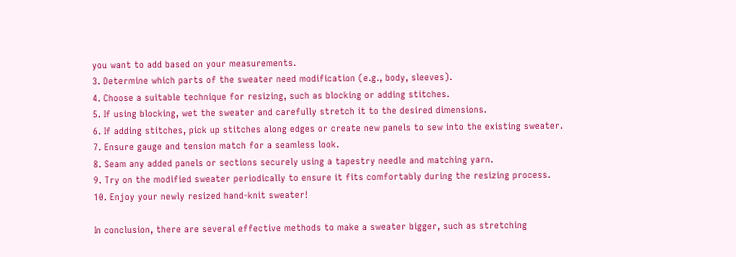you want to add based on your measurements.
3. Determine which parts of the sweater need modification (e.g., body, sleeves).
4. Choose a suitable technique for resizing, such as blocking or adding stitches.
5. If using blocking, wet the sweater and carefully stretch it to the desired dimensions.
6. If adding stitches, pick up stitches along edges or create new panels to sew into the existing sweater.
7. Ensure gauge and tension match for a seamless look.
8. Seam any added panels or sections securely using a tapestry needle and matching yarn.
9. Try on the modified sweater periodically to ensure it fits comfortably during the resizing process.
10. Enjoy your newly resized hand-knit sweater!

In conclusion, there are several effective methods to make a sweater bigger, such as stretching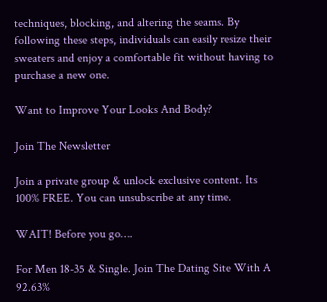techniques, blocking, and altering the seams. By following these steps, individuals can easily resize their sweaters and enjoy a comfortable fit without having to purchase a new one.

Want to Improve Your Looks And Body?

Join The Newsletter

Join a private group & unlock exclusive content. Its 100% FREE. You can unsubscribe at any time.

WAIT! Before you go….

For Men 18-35 & Single. Join The Dating Site With A 92.63%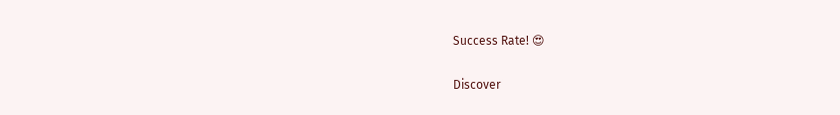Success Rate! 😍

Discover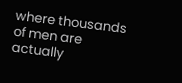where thousands of men are actually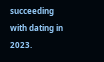succeeding with dating in 2023.